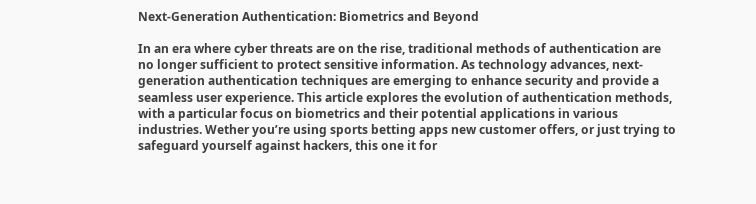Next-Generation Authentication: Biometrics and Beyond

In an era where cyber threats are on the rise, traditional methods of authentication are no longer sufficient to protect sensitive information. As technology advances, next-generation authentication techniques are emerging to enhance security and provide a seamless user experience. This article explores the evolution of authentication methods, with a particular focus on biometrics and their potential applications in various industries. Wether you’re using sports betting apps new customer offers, or just trying to safeguard yourself against hackers, this one it for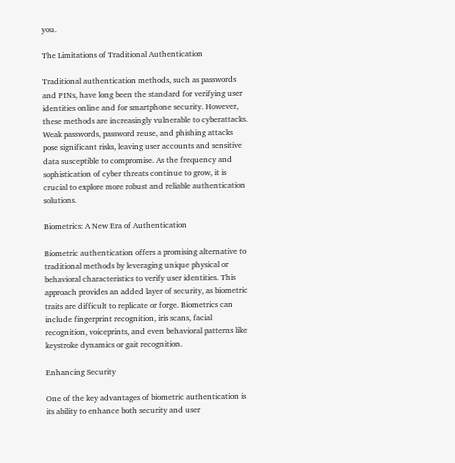you.

The Limitations of Traditional Authentication

Traditional authentication methods, such as passwords and PINs, have long been the standard for verifying user identities online and for smartphone security. However, these methods are increasingly vulnerable to cyberattacks. Weak passwords, password reuse, and phishing attacks pose significant risks, leaving user accounts and sensitive data susceptible to compromise. As the frequency and sophistication of cyber threats continue to grow, it is crucial to explore more robust and reliable authentication solutions.

Biometrics: A New Era of Authentication

Biometric authentication offers a promising alternative to traditional methods by leveraging unique physical or behavioral characteristics to verify user identities. This approach provides an added layer of security, as biometric traits are difficult to replicate or forge. Biometrics can include fingerprint recognition, iris scans, facial recognition, voiceprints, and even behavioral patterns like keystroke dynamics or gait recognition.

Enhancing Security

One of the key advantages of biometric authentication is its ability to enhance both security and user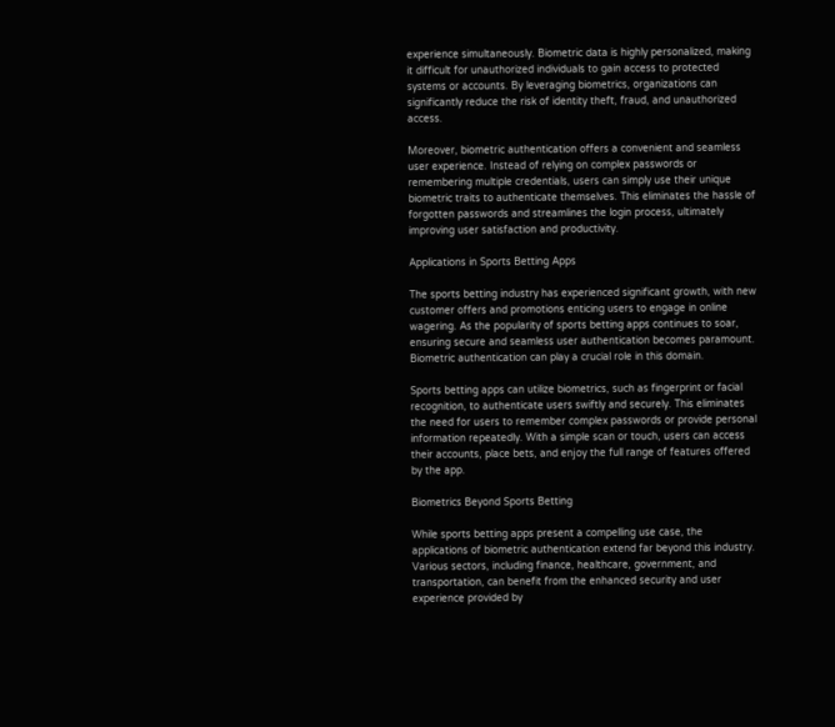experience simultaneously. Biometric data is highly personalized, making it difficult for unauthorized individuals to gain access to protected systems or accounts. By leveraging biometrics, organizations can significantly reduce the risk of identity theft, fraud, and unauthorized access.

Moreover, biometric authentication offers a convenient and seamless user experience. Instead of relying on complex passwords or remembering multiple credentials, users can simply use their unique biometric traits to authenticate themselves. This eliminates the hassle of forgotten passwords and streamlines the login process, ultimately improving user satisfaction and productivity.

Applications in Sports Betting Apps

The sports betting industry has experienced significant growth, with new customer offers and promotions enticing users to engage in online wagering. As the popularity of sports betting apps continues to soar, ensuring secure and seamless user authentication becomes paramount. Biometric authentication can play a crucial role in this domain.

Sports betting apps can utilize biometrics, such as fingerprint or facial recognition, to authenticate users swiftly and securely. This eliminates the need for users to remember complex passwords or provide personal information repeatedly. With a simple scan or touch, users can access their accounts, place bets, and enjoy the full range of features offered by the app.

Biometrics Beyond Sports Betting

While sports betting apps present a compelling use case, the applications of biometric authentication extend far beyond this industry. Various sectors, including finance, healthcare, government, and transportation, can benefit from the enhanced security and user experience provided by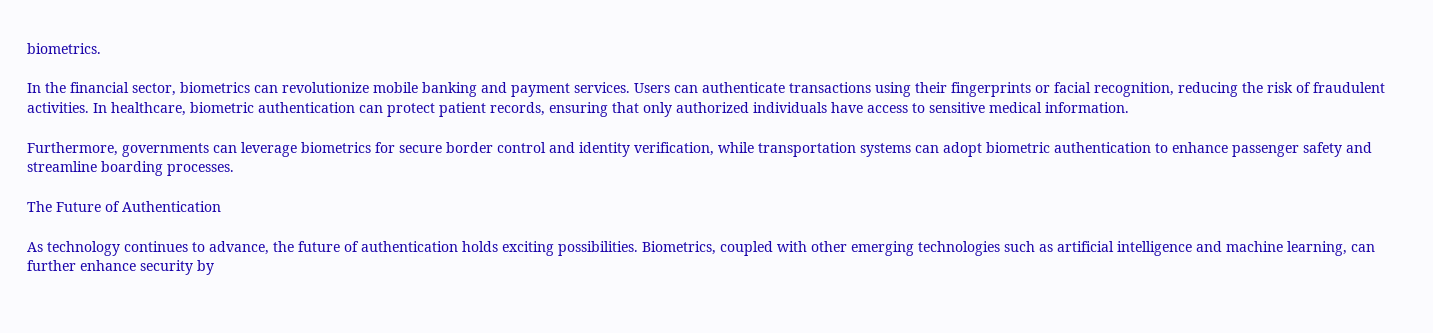biometrics.

In the financial sector, biometrics can revolutionize mobile banking and payment services. Users can authenticate transactions using their fingerprints or facial recognition, reducing the risk of fraudulent activities. In healthcare, biometric authentication can protect patient records, ensuring that only authorized individuals have access to sensitive medical information.

Furthermore, governments can leverage biometrics for secure border control and identity verification, while transportation systems can adopt biometric authentication to enhance passenger safety and streamline boarding processes.

The Future of Authentication

As technology continues to advance, the future of authentication holds exciting possibilities. Biometrics, coupled with other emerging technologies such as artificial intelligence and machine learning, can further enhance security by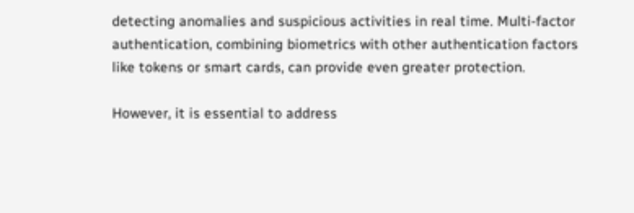detecting anomalies and suspicious activities in real time. Multi-factor authentication, combining biometrics with other authentication factors like tokens or smart cards, can provide even greater protection.

However, it is essential to address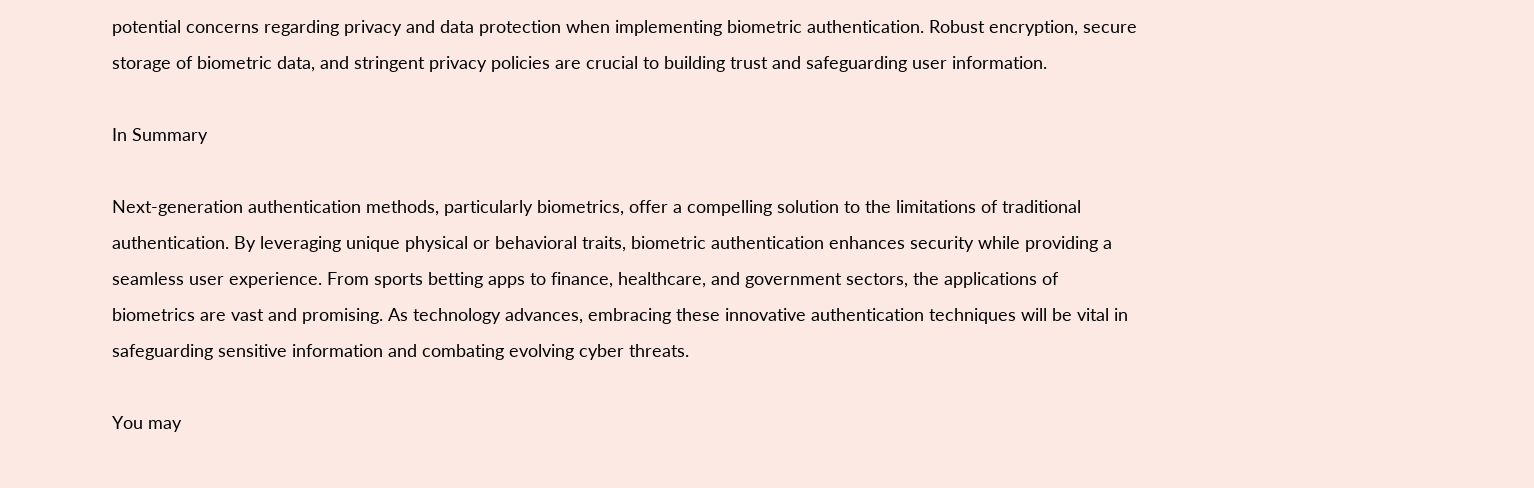potential concerns regarding privacy and data protection when implementing biometric authentication. Robust encryption, secure storage of biometric data, and stringent privacy policies are crucial to building trust and safeguarding user information.

In Summary

Next-generation authentication methods, particularly biometrics, offer a compelling solution to the limitations of traditional authentication. By leveraging unique physical or behavioral traits, biometric authentication enhances security while providing a seamless user experience. From sports betting apps to finance, healthcare, and government sectors, the applications of biometrics are vast and promising. As technology advances, embracing these innovative authentication techniques will be vital in safeguarding sensitive information and combating evolving cyber threats.

You may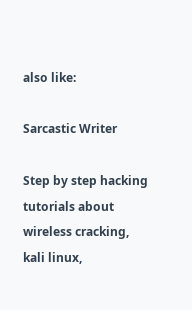also like:

Sarcastic Writer

Step by step hacking tutorials about wireless cracking, kali linux,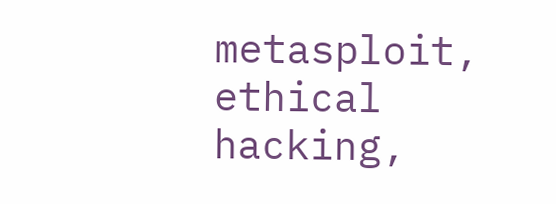metasploit, ethical hacking,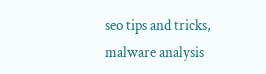seo tips and tricks, malware analysis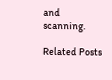and scanning.

Related Posts